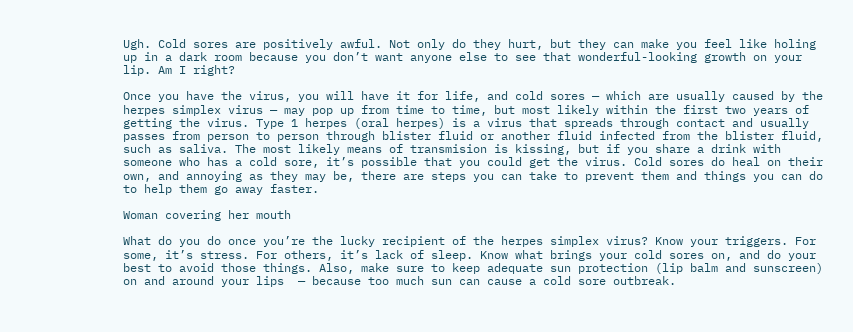Ugh. Cold sores are positively awful. Not only do they hurt, but they can make you feel like holing up in a dark room because you don’t want anyone else to see that wonderful-looking growth on your lip. Am I right?

Once you have the virus, you will have it for life, and cold sores — which are usually caused by the herpes simplex virus — may pop up from time to time, but most likely within the first two years of getting the virus. Type 1 herpes (oral herpes) is a virus that spreads through contact and usually passes from person to person through blister fluid or another fluid infected from the blister fluid, such as saliva. The most likely means of transmision is kissing, but if you share a drink with someone who has a cold sore, it’s possible that you could get the virus. Cold sores do heal on their own, and annoying as they may be, there are steps you can take to prevent them and things you can do to help them go away faster.

Woman covering her mouth

What do you do once you’re the lucky recipient of the herpes simplex virus? Know your triggers. For some, it’s stress. For others, it’s lack of sleep. Know what brings your cold sores on, and do your best to avoid those things. Also, make sure to keep adequate sun protection (lip balm and sunscreen) on and around your lips  — because too much sun can cause a cold sore outbreak.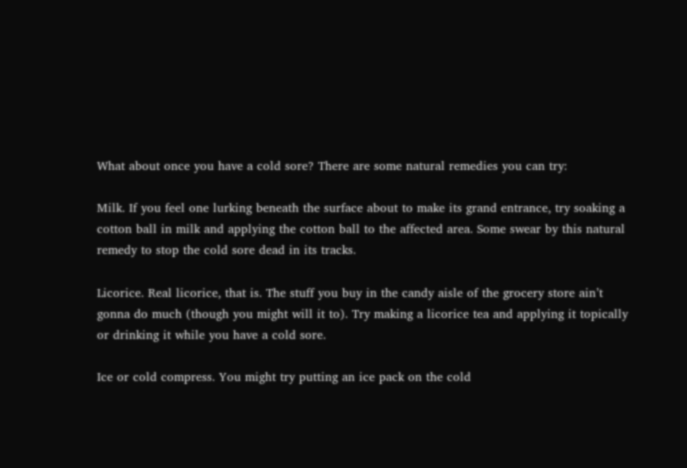What about once you have a cold sore? There are some natural remedies you can try:

Milk. If you feel one lurking beneath the surface about to make its grand entrance, try soaking a cotton ball in milk and applying the cotton ball to the affected area. Some swear by this natural remedy to stop the cold sore dead in its tracks.

Licorice. Real licorice, that is. The stuff you buy in the candy aisle of the grocery store ain’t gonna do much (though you might will it to). Try making a licorice tea and applying it topically or drinking it while you have a cold sore.

Ice or cold compress. You might try putting an ice pack on the cold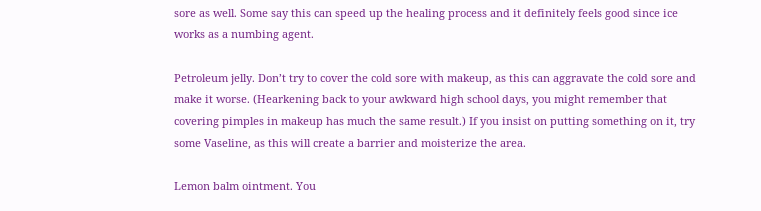sore as well. Some say this can speed up the healing process and it definitely feels good since ice works as a numbing agent.

Petroleum jelly. Don’t try to cover the cold sore with makeup, as this can aggravate the cold sore and make it worse. (Hearkening back to your awkward high school days, you might remember that covering pimples in makeup has much the same result.) If you insist on putting something on it, try some Vaseline, as this will create a barrier and moisterize the area.

Lemon balm ointment. You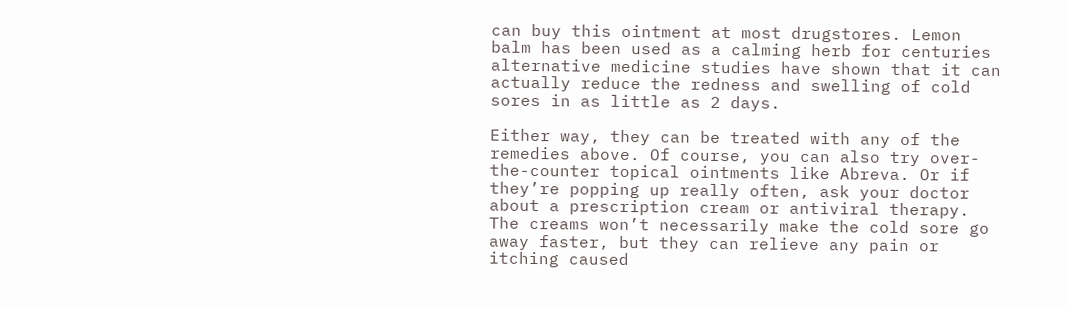can buy this ointment at most drugstores. Lemon balm has been used as a calming herb for centuries alternative medicine studies have shown that it can actually reduce the redness and swelling of cold sores in as little as 2 days.

Either way, they can be treated with any of the remedies above. Of course, you can also try over-the-counter topical ointments like Abreva. Or if they’re popping up really often, ask your doctor about a prescription cream or antiviral therapy. The creams won’t necessarily make the cold sore go away faster, but they can relieve any pain or itching caused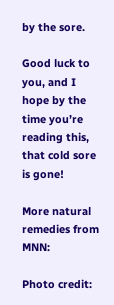by the sore.

Good luck to you, and I hope by the time you’re reading this, that cold sore is gone!

More natural remedies from MNN:

Photo credit: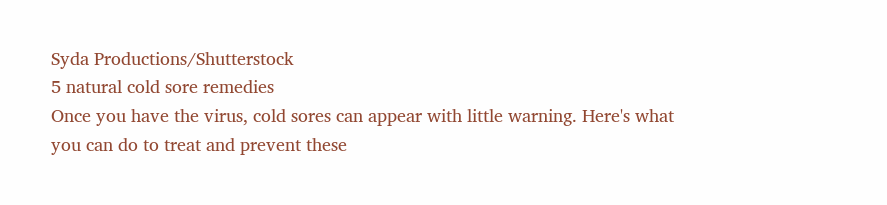Syda Productions/Shutterstock
5 natural cold sore remedies
Once you have the virus, cold sores can appear with little warning. Here's what you can do to treat and prevent these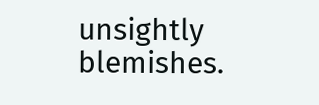unsightly blemishes.